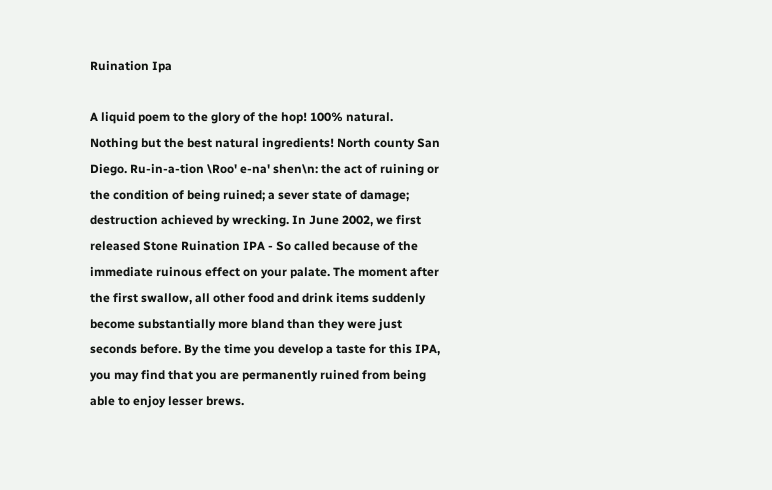Ruination Ipa

A liquid poem to the glory of the hop! 100% natural. Nothing but the best natural ingredients! North county San Diego. Ru-in-a-tion \Roo' e-na' shen\n: the act of ruining or the condition of being ruined; a sever state of damage; destruction achieved by wrecking. In June 2002, we first released Stone Ruination IPA - So called because of the immediate ruinous effect on your palate. The moment after the first swallow, all other food and drink items suddenly become substantially more bland than they were just seconds before. By the time you develop a taste for this IPA, you may find that you are permanently ruined from being able to enjoy lesser brews.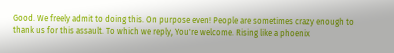Good. We freely admit to doing this. On purpose even! People are sometimes crazy enough to thank us for this assault. To which we reply, You're welcome. Rising like a phoenix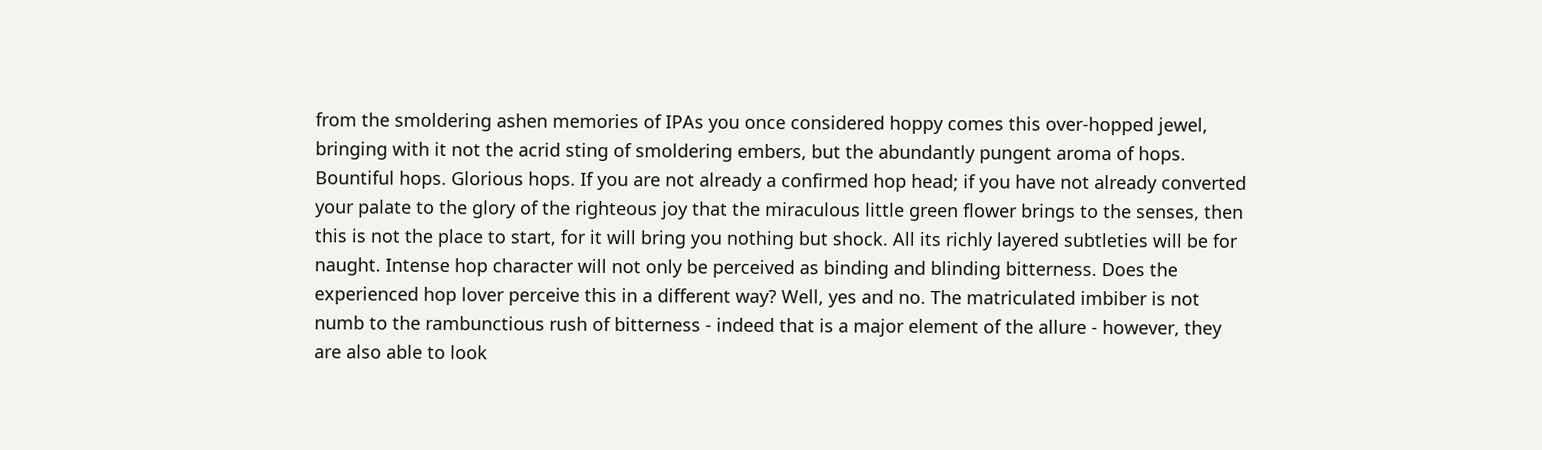from the smoldering ashen memories of IPAs you once considered hoppy comes this over-hopped jewel, bringing with it not the acrid sting of smoldering embers, but the abundantly pungent aroma of hops. Bountiful hops. Glorious hops. If you are not already a confirmed hop head; if you have not already converted your palate to the glory of the righteous joy that the miraculous little green flower brings to the senses, then this is not the place to start, for it will bring you nothing but shock. All its richly layered subtleties will be for naught. Intense hop character will not only be perceived as binding and blinding bitterness. Does the experienced hop lover perceive this in a different way? Well, yes and no. The matriculated imbiber is not numb to the rambunctious rush of bitterness - indeed that is a major element of the allure - however, they are also able to look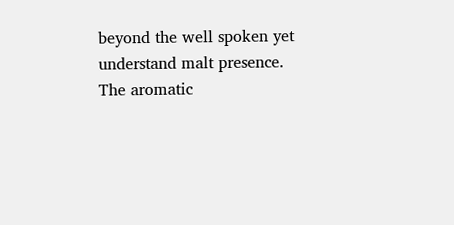beyond the well spoken yet understand malt presence. The aromatic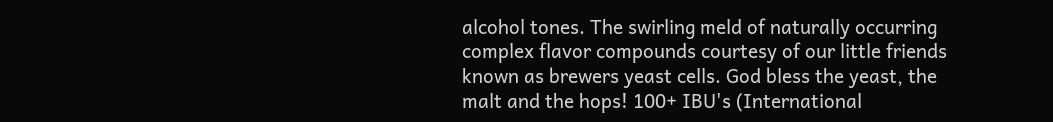alcohol tones. The swirling meld of naturally occurring complex flavor compounds courtesy of our little friends known as brewers yeast cells. God bless the yeast, the malt and the hops! 100+ IBU's (International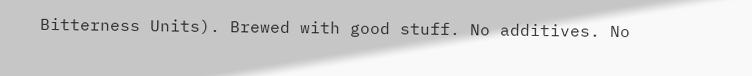Bitterness Units). Brewed with good stuff. No additives. No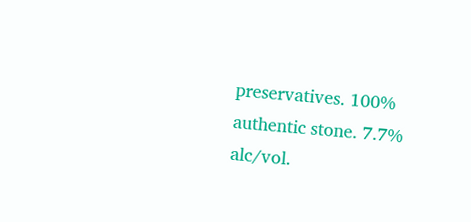preservatives. 100% authentic stone. 7.7% alc/vol.